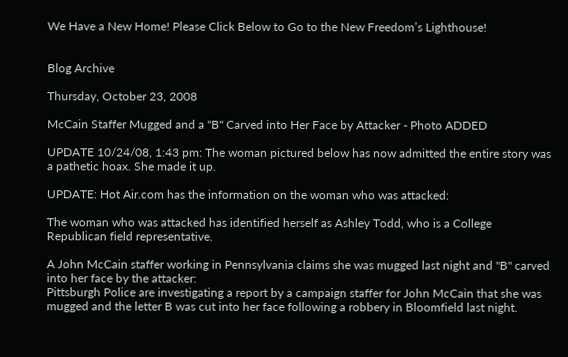We Have a New Home! Please Click Below to Go to the New Freedom’s Lighthouse!


Blog Archive

Thursday, October 23, 2008

McCain Staffer Mugged and a "B" Carved into Her Face by Attacker - Photo ADDED

UPDATE 10/24/08, 1:43 pm: The woman pictured below has now admitted the entire story was a pathetic hoax. She made it up.

UPDATE: Hot Air.com has the information on the woman who was attacked:

The woman who was attacked has identified herself as Ashley Todd, who is a College Republican field representative.

A John McCain staffer working in Pennsylvania claims she was mugged last night and "B" carved into her face by the attacker:
Pittsburgh Police are investigating a report by a campaign staffer for John McCain that she was mugged and the letter B was cut into her face following a robbery in Bloomfield last night.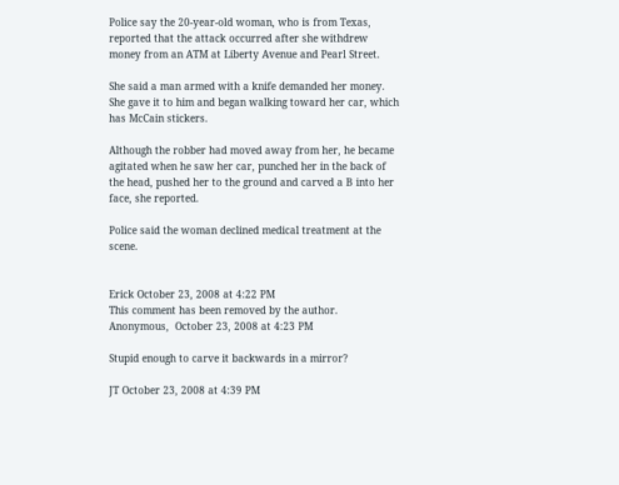Police say the 20-year-old woman, who is from Texas, reported that the attack occurred after she withdrew money from an ATM at Liberty Avenue and Pearl Street.

She said a man armed with a knife demanded her money. She gave it to him and began walking toward her car, which has McCain stickers.

Although the robber had moved away from her, he became agitated when he saw her car, punched her in the back of the head, pushed her to the ground and carved a B into her face, she reported.

Police said the woman declined medical treatment at the scene.


Erick October 23, 2008 at 4:22 PM
This comment has been removed by the author.
Anonymous,  October 23, 2008 at 4:23 PM

Stupid enough to carve it backwards in a mirror?

JT October 23, 2008 at 4:39 PM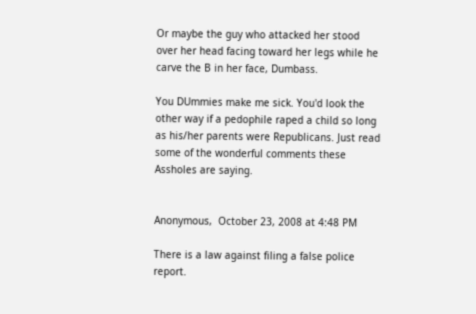Or maybe the guy who attacked her stood over her head facing toward her legs while he carve the B in her face, Dumbass.

You DUmmies make me sick. You'd look the other way if a pedophile raped a child so long as his/her parents were Republicans. Just read some of the wonderful comments these Assholes are saying.


Anonymous,  October 23, 2008 at 4:48 PM

There is a law against filing a false police report.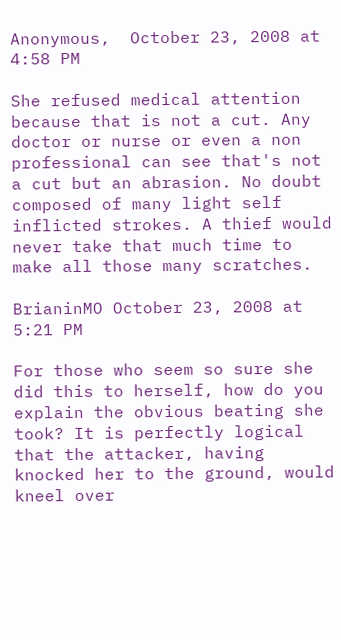Anonymous,  October 23, 2008 at 4:58 PM

She refused medical attention because that is not a cut. Any doctor or nurse or even a non professional can see that's not a cut but an abrasion. No doubt composed of many light self inflicted strokes. A thief would never take that much time to make all those many scratches.

BrianinMO October 23, 2008 at 5:21 PM

For those who seem so sure she did this to herself, how do you explain the obvious beating she took? It is perfectly logical that the attacker, having knocked her to the ground, would kneel over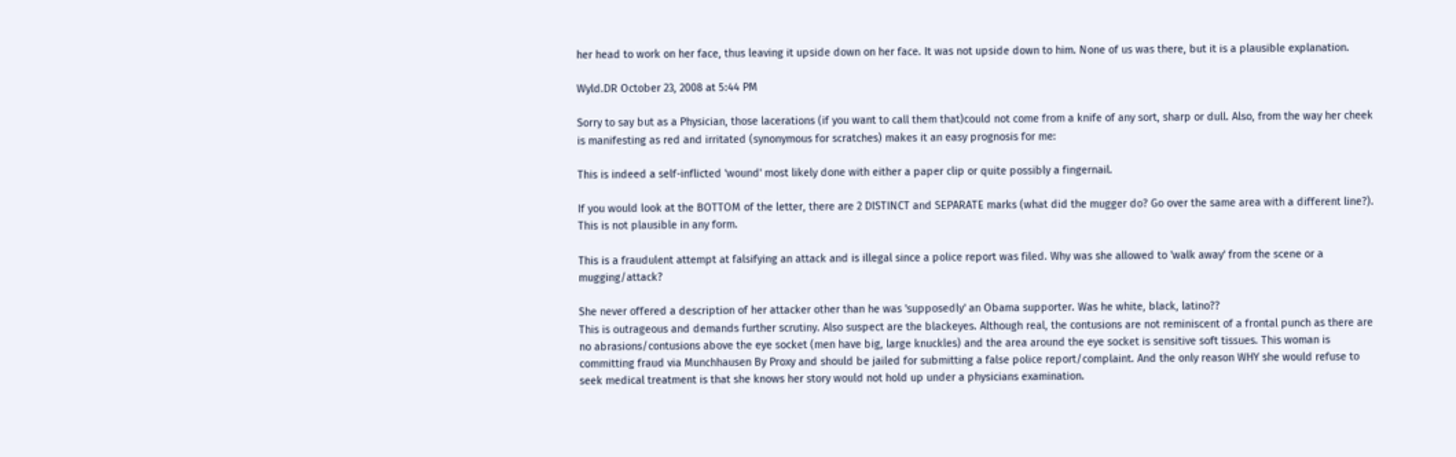her head to work on her face, thus leaving it upside down on her face. It was not upside down to him. None of us was there, but it is a plausible explanation.

Wyld.DR October 23, 2008 at 5:44 PM

Sorry to say but as a Physician, those lacerations (if you want to call them that)could not come from a knife of any sort, sharp or dull. Also, from the way her cheek is manifesting as red and irritated (synonymous for scratches) makes it an easy prognosis for me:

This is indeed a self-inflicted 'wound' most likely done with either a paper clip or quite possibly a fingernail.

If you would look at the BOTTOM of the letter, there are 2 DISTINCT and SEPARATE marks (what did the mugger do? Go over the same area with a different line?). This is not plausible in any form.

This is a fraudulent attempt at falsifying an attack and is illegal since a police report was filed. Why was she allowed to 'walk away' from the scene or a mugging/attack?

She never offered a description of her attacker other than he was 'supposedly' an Obama supporter. Was he white, black, latino??
This is outrageous and demands further scrutiny. Also suspect are the blackeyes. Although real, the contusions are not reminiscent of a frontal punch as there are no abrasions/contusions above the eye socket (men have big, large knuckles) and the area around the eye socket is sensitive soft tissues. This woman is committing fraud via Munchhausen By Proxy and should be jailed for submitting a false police report/complaint. And the only reason WHY she would refuse to seek medical treatment is that she knows her story would not hold up under a physicians examination.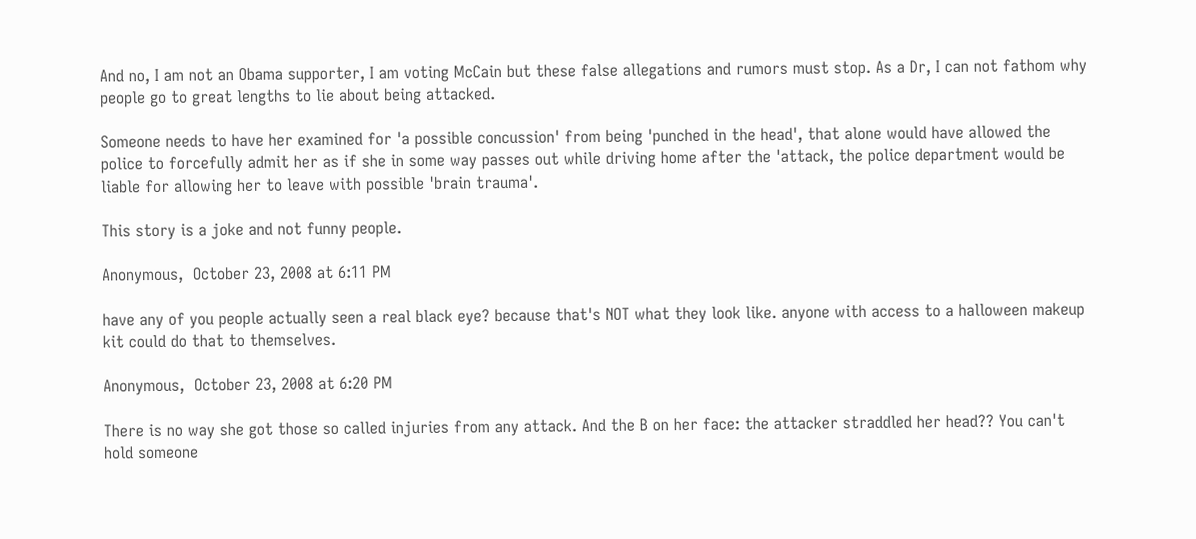And no, I am not an Obama supporter, I am voting McCain but these false allegations and rumors must stop. As a Dr, I can not fathom why people go to great lengths to lie about being attacked.

Someone needs to have her examined for 'a possible concussion' from being 'punched in the head', that alone would have allowed the police to forcefully admit her as if she in some way passes out while driving home after the 'attack, the police department would be liable for allowing her to leave with possible 'brain trauma'.

This story is a joke and not funny people.

Anonymous,  October 23, 2008 at 6:11 PM

have any of you people actually seen a real black eye? because that's NOT what they look like. anyone with access to a halloween makeup kit could do that to themselves.

Anonymous,  October 23, 2008 at 6:20 PM

There is no way she got those so called injuries from any attack. And the B on her face: the attacker straddled her head?? You can't hold someone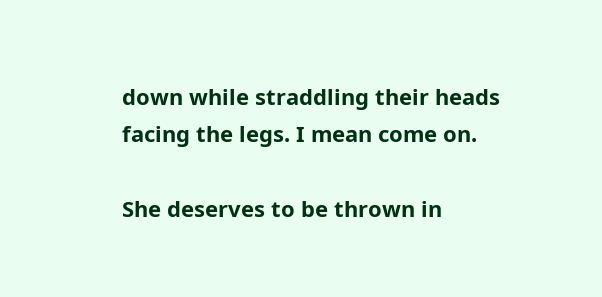down while straddling their heads facing the legs. I mean come on.

She deserves to be thrown in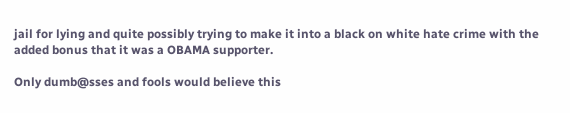jail for lying and quite possibly trying to make it into a black on white hate crime with the added bonus that it was a OBAMA supporter.

Only dumb@sses and fools would believe this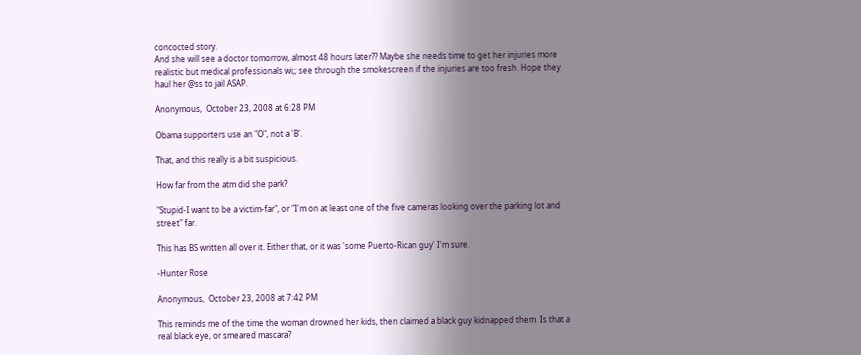concocted story.
And she will see a doctor tomorrow, almost 48 hours later?? Maybe she needs time to get her injuries more realistic but medical professionals wi;; see through the smokescreen if the injuries are too fresh. Hope they haul her @ss to jail ASAP.

Anonymous,  October 23, 2008 at 6:28 PM

Obama supporters use an "O", not a 'B'.

That, and this really is a bit suspicious.

How far from the atm did she park?

"Stupid-I want to be a victim-far", or "I'm on at least one of the five cameras looking over the parking lot and street" far.

This has BS written all over it. Either that, or it was 'some Puerto-Rican guy' I'm sure.

-Hunter Rose

Anonymous,  October 23, 2008 at 7:42 PM

This reminds me of the time the woman drowned her kids, then claimed a black guy kidnapped them. Is that a real black eye, or smeared mascara?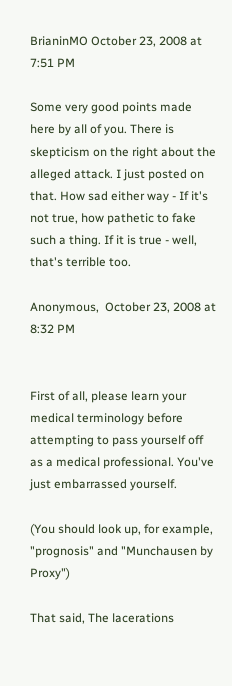BrianinMO October 23, 2008 at 7:51 PM

Some very good points made here by all of you. There is skepticism on the right about the alleged attack. I just posted on that. How sad either way - If it's not true, how pathetic to fake such a thing. If it is true - well, that's terrible too.

Anonymous,  October 23, 2008 at 8:32 PM


First of all, please learn your medical terminology before attempting to pass yourself off as a medical professional. You've just embarrassed yourself.

(You should look up, for example, "prognosis" and "Munchausen by Proxy")

That said, The lacerations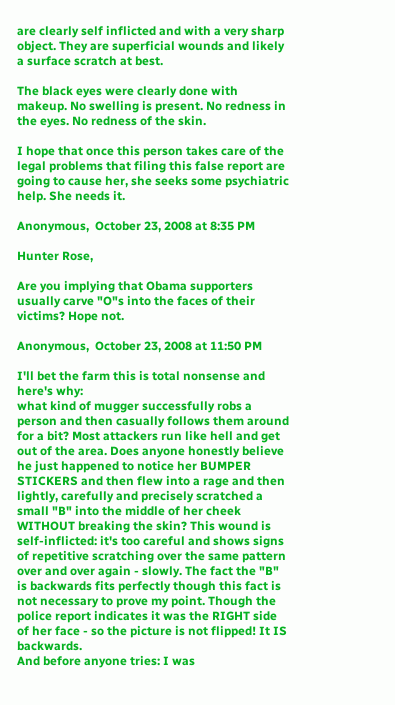are clearly self inflicted and with a very sharp object. They are superficial wounds and likely a surface scratch at best.

The black eyes were clearly done with makeup. No swelling is present. No redness in the eyes. No redness of the skin.

I hope that once this person takes care of the legal problems that filing this false report are going to cause her, she seeks some psychiatric help. She needs it.

Anonymous,  October 23, 2008 at 8:35 PM

Hunter Rose,

Are you implying that Obama supporters usually carve "O"s into the faces of their victims? Hope not.

Anonymous,  October 23, 2008 at 11:50 PM

I'll bet the farm this is total nonsense and here's why:
what kind of mugger successfully robs a person and then casually follows them around for a bit? Most attackers run like hell and get out of the area. Does anyone honestly believe he just happened to notice her BUMPER STICKERS and then flew into a rage and then lightly, carefully and precisely scratched a small "B" into the middle of her cheek WITHOUT breaking the skin? This wound is self-inflicted: it's too careful and shows signs of repetitive scratching over the same pattern over and over again - slowly. The fact the "B" is backwards fits perfectly though this fact is not necessary to prove my point. Though the police report indicates it was the RIGHT side of her face - so the picture is not flipped! It IS backwards.
And before anyone tries: I was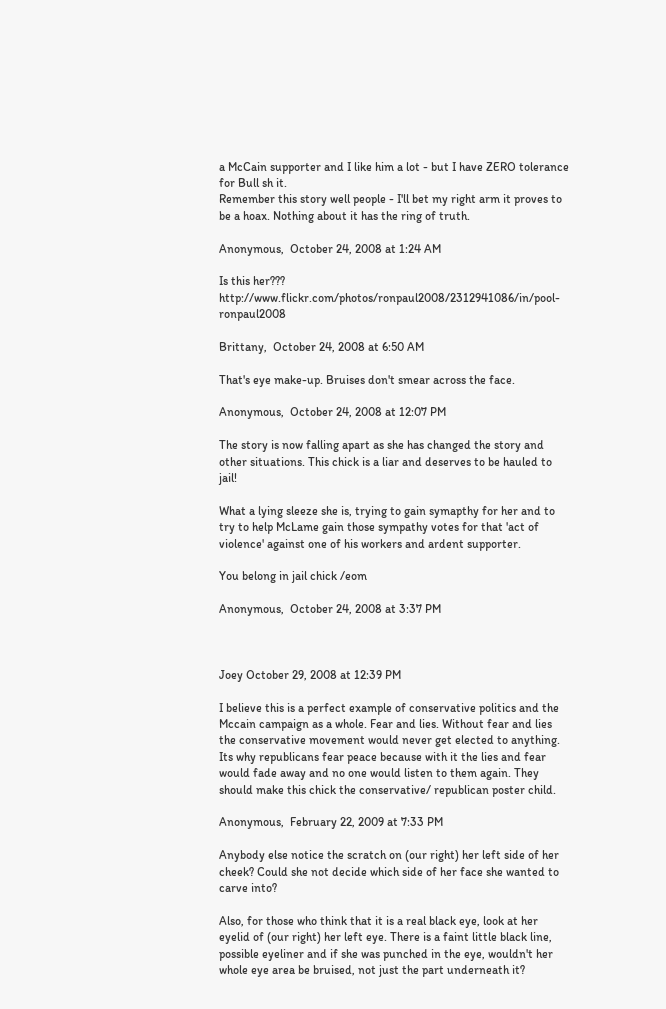a McCain supporter and I like him a lot - but I have ZERO tolerance for Bull sh it.
Remember this story well people - I'll bet my right arm it proves to be a hoax. Nothing about it has the ring of truth.

Anonymous,  October 24, 2008 at 1:24 AM

Is this her??? http://www.flickr.com/photos/ronpaul2008/2312941086/in/pool-ronpaul2008

Brittany,  October 24, 2008 at 6:50 AM

That's eye make-up. Bruises don't smear across the face.

Anonymous,  October 24, 2008 at 12:07 PM

The story is now falling apart as she has changed the story and other situations. This chick is a liar and deserves to be hauled to jail!

What a lying sleeze she is, trying to gain symapthy for her and to try to help McLame gain those sympathy votes for that 'act of violence' against one of his workers and ardent supporter.

You belong in jail chick /eom

Anonymous,  October 24, 2008 at 3:37 PM



Joey October 29, 2008 at 12:39 PM

I believe this is a perfect example of conservative politics and the Mccain campaign as a whole. Fear and lies. Without fear and lies the conservative movement would never get elected to anything. Its why republicans fear peace because with it the lies and fear would fade away and no one would listen to them again. They should make this chick the conservative/ republican poster child.

Anonymous,  February 22, 2009 at 7:33 PM

Anybody else notice the scratch on (our right) her left side of her cheek? Could she not decide which side of her face she wanted to carve into?

Also, for those who think that it is a real black eye, look at her eyelid of (our right) her left eye. There is a faint little black line, possible eyeliner and if she was punched in the eye, wouldn't her whole eye area be bruised, not just the part underneath it?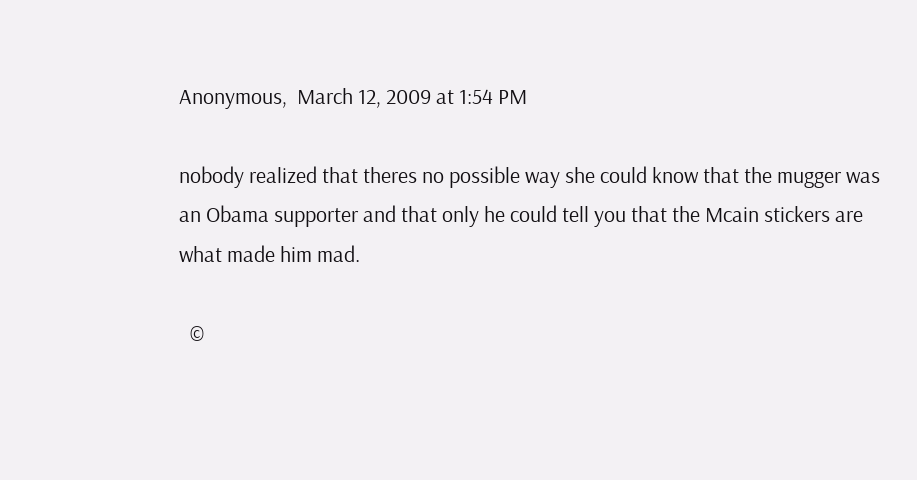Anonymous,  March 12, 2009 at 1:54 PM

nobody realized that theres no possible way she could know that the mugger was an Obama supporter and that only he could tell you that the Mcain stickers are what made him mad.

  ©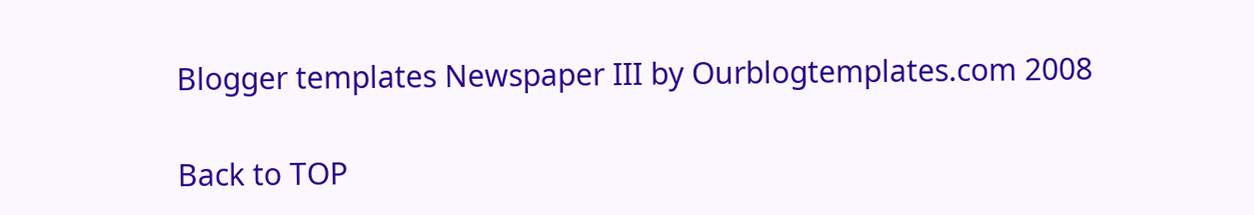Blogger templates Newspaper III by Ourblogtemplates.com 2008

Back to TOP